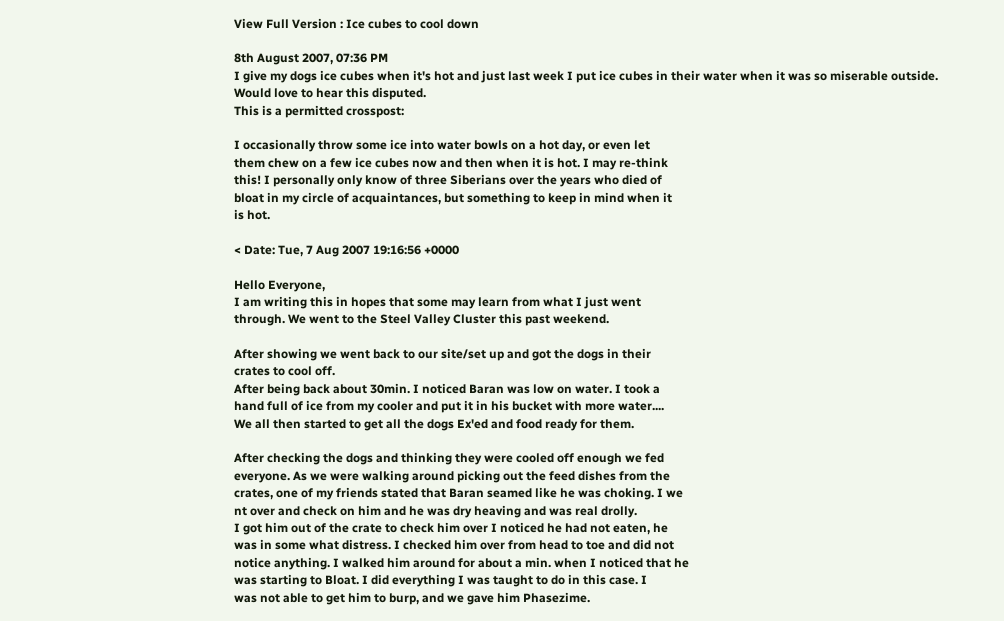View Full Version : Ice cubes to cool down

8th August 2007, 07:36 PM
I give my dogs ice cubes when it's hot and just last week I put ice cubes in their water when it was so miserable outside. Would love to hear this disputed.
This is a permitted crosspost:

I occasionally throw some ice into water bowls on a hot day, or even let
them chew on a few ice cubes now and then when it is hot. I may re-think
this! I personally only know of three Siberians over the years who died of
bloat in my circle of acquaintances, but something to keep in mind when it
is hot.

< Date: Tue, 7 Aug 2007 19:16:56 +0000

Hello Everyone,
I am writing this in hopes that some may learn from what I just went
through. We went to the Steel Valley Cluster this past weekend.

After showing we went back to our site/set up and got the dogs in their
crates to cool off.
After being back about 30min. I noticed Baran was low on water. I took a
hand full of ice from my cooler and put it in his bucket with more water....
We all then started to get all the dogs Ex'ed and food ready for them.

After checking the dogs and thinking they were cooled off enough we fed
everyone. As we were walking around picking out the feed dishes from the
crates, one of my friends stated that Baran seamed like he was choking. I we
nt over and check on him and he was dry heaving and was real drolly.
I got him out of the crate to check him over I noticed he had not eaten, he
was in some what distress. I checked him over from head to toe and did not
notice anything. I walked him around for about a min. when I noticed that he
was starting to Bloat. I did everything I was taught to do in this case. I
was not able to get him to burp, and we gave him Phasezime.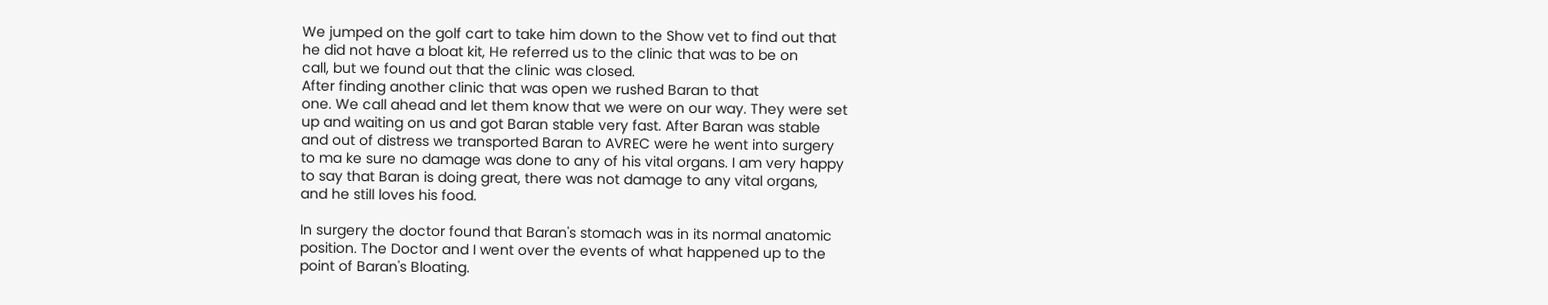We jumped on the golf cart to take him down to the Show vet to find out that
he did not have a bloat kit, He referred us to the clinic that was to be on
call, but we found out that the clinic was closed.
After finding another clinic that was open we rushed Baran to that
one. We call ahead and let them know that we were on our way. They were set
up and waiting on us and got Baran stable very fast. After Baran was stable
and out of distress we transported Baran to AVREC were he went into surgery
to ma ke sure no damage was done to any of his vital organs. I am very happy
to say that Baran is doing great, there was not damage to any vital organs,
and he still loves his food.

In surgery the doctor found that Baran's stomach was in its normal anatomic
position. The Doctor and I went over the events of what happened up to the
point of Baran's Bloating.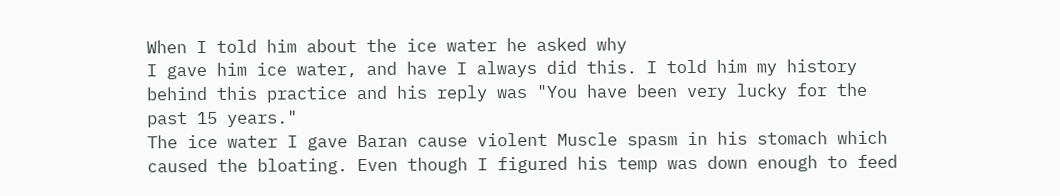When I told him about the ice water he asked why
I gave him ice water, and have I always did this. I told him my history
behind this practice and his reply was "You have been very lucky for the
past 15 years."
The ice water I gave Baran cause violent Muscle spasm in his stomach which
caused the bloating. Even though I figured his temp was down enough to feed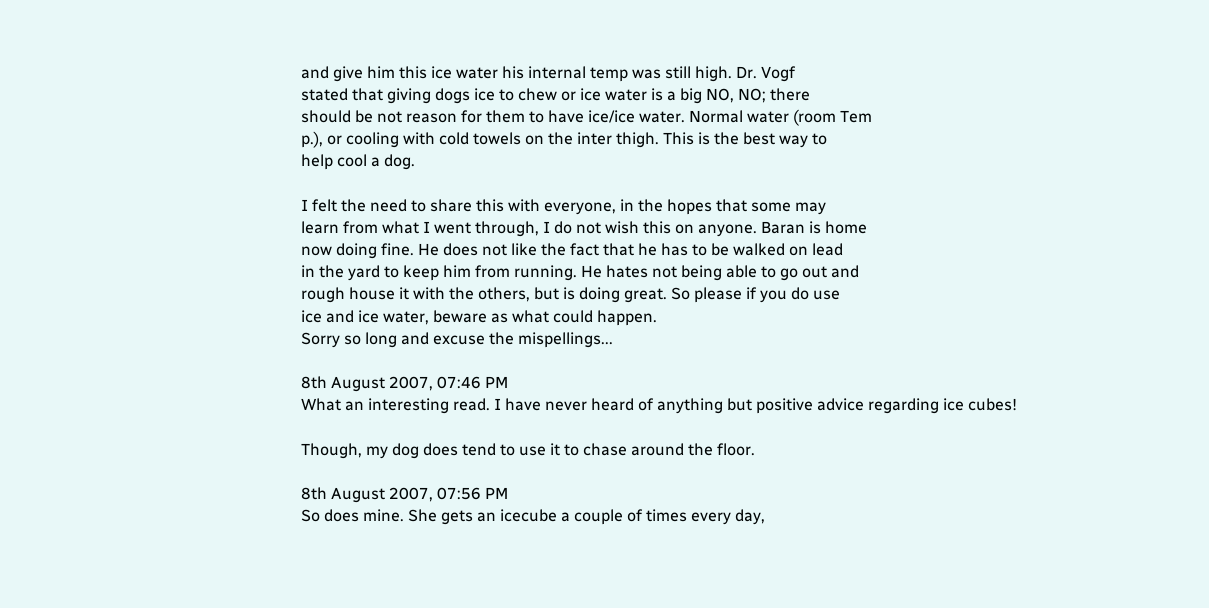and give him this ice water his internal temp was still high. Dr. Vogf
stated that giving dogs ice to chew or ice water is a big NO, NO; there
should be not reason for them to have ice/ice water. Normal water (room Tem
p.), or cooling with cold towels on the inter thigh. This is the best way to
help cool a dog.

I felt the need to share this with everyone, in the hopes that some may
learn from what I went through, I do not wish this on anyone. Baran is home
now doing fine. He does not like the fact that he has to be walked on lead
in the yard to keep him from running. He hates not being able to go out and
rough house it with the others, but is doing great. So please if you do use
ice and ice water, beware as what could happen.
Sorry so long and excuse the mispellings...

8th August 2007, 07:46 PM
What an interesting read. I have never heard of anything but positive advice regarding ice cubes!

Though, my dog does tend to use it to chase around the floor.

8th August 2007, 07:56 PM
So does mine. She gets an icecube a couple of times every day,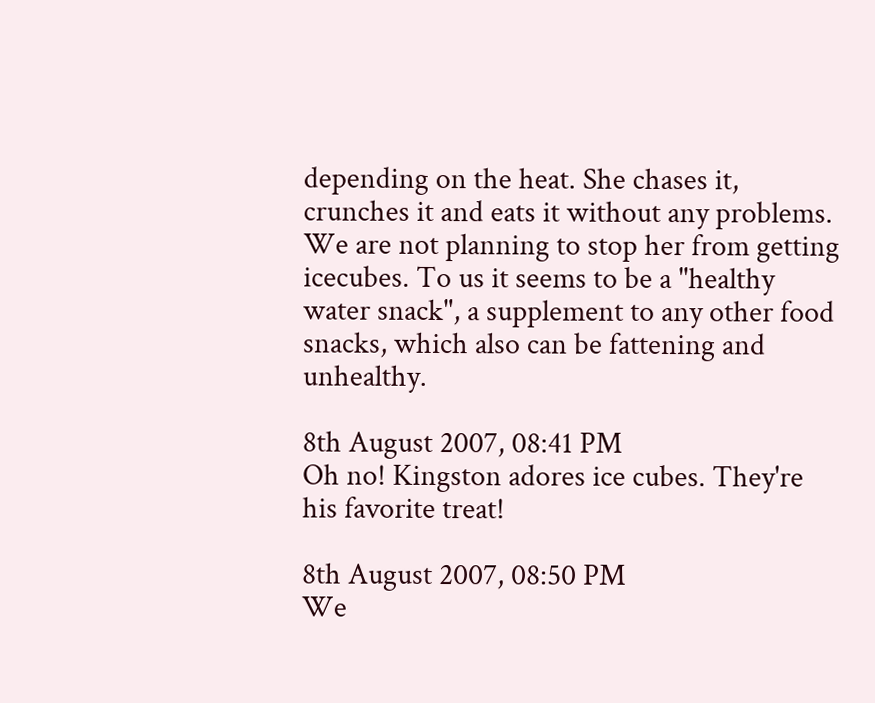depending on the heat. She chases it, crunches it and eats it without any problems. We are not planning to stop her from getting icecubes. To us it seems to be a "healthy water snack", a supplement to any other food snacks, which also can be fattening and unhealthy.

8th August 2007, 08:41 PM
Oh no! Kingston adores ice cubes. They're his favorite treat!

8th August 2007, 08:50 PM
We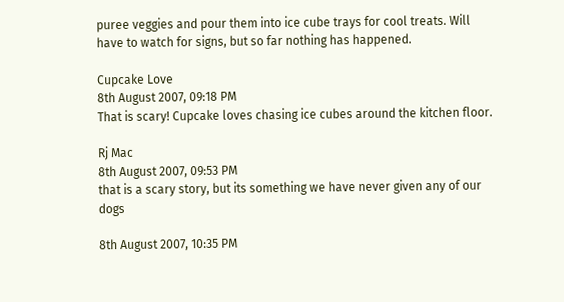puree veggies and pour them into ice cube trays for cool treats. Will have to watch for signs, but so far nothing has happened.

Cupcake Love
8th August 2007, 09:18 PM
That is scary! Cupcake loves chasing ice cubes around the kitchen floor.

Rj Mac
8th August 2007, 09:53 PM
that is a scary story, but its something we have never given any of our dogs

8th August 2007, 10:35 PM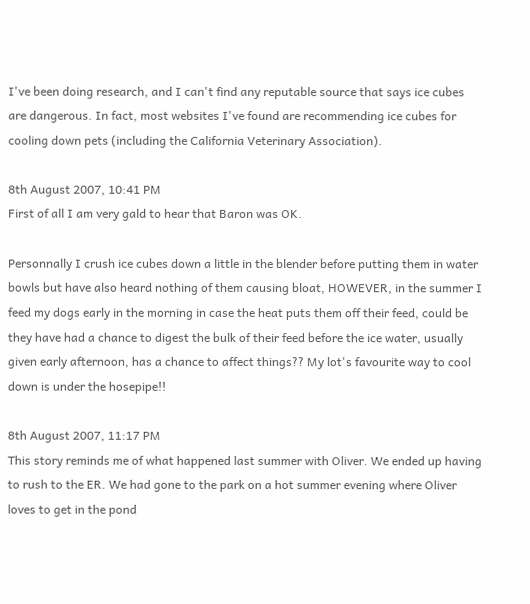I've been doing research, and I can't find any reputable source that says ice cubes are dangerous. In fact, most websites I've found are recommending ice cubes for cooling down pets (including the California Veterinary Association).

8th August 2007, 10:41 PM
First of all I am very gald to hear that Baron was OK.

Personnally I crush ice cubes down a little in the blender before putting them in water bowls but have also heard nothing of them causing bloat, HOWEVER, in the summer I feed my dogs early in the morning in case the heat puts them off their feed, could be they have had a chance to digest the bulk of their feed before the ice water, usually given early afternoon, has a chance to affect things?? My lot's favourite way to cool down is under the hosepipe!!

8th August 2007, 11:17 PM
This story reminds me of what happened last summer with Oliver. We ended up having to rush to the ER. We had gone to the park on a hot summer evening where Oliver loves to get in the pond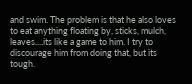and swim. The problem is that he also loves to eat anything floating by, sticks, mulch, leaves....its like a game to him. I try to discourage him from doing that, but its tough.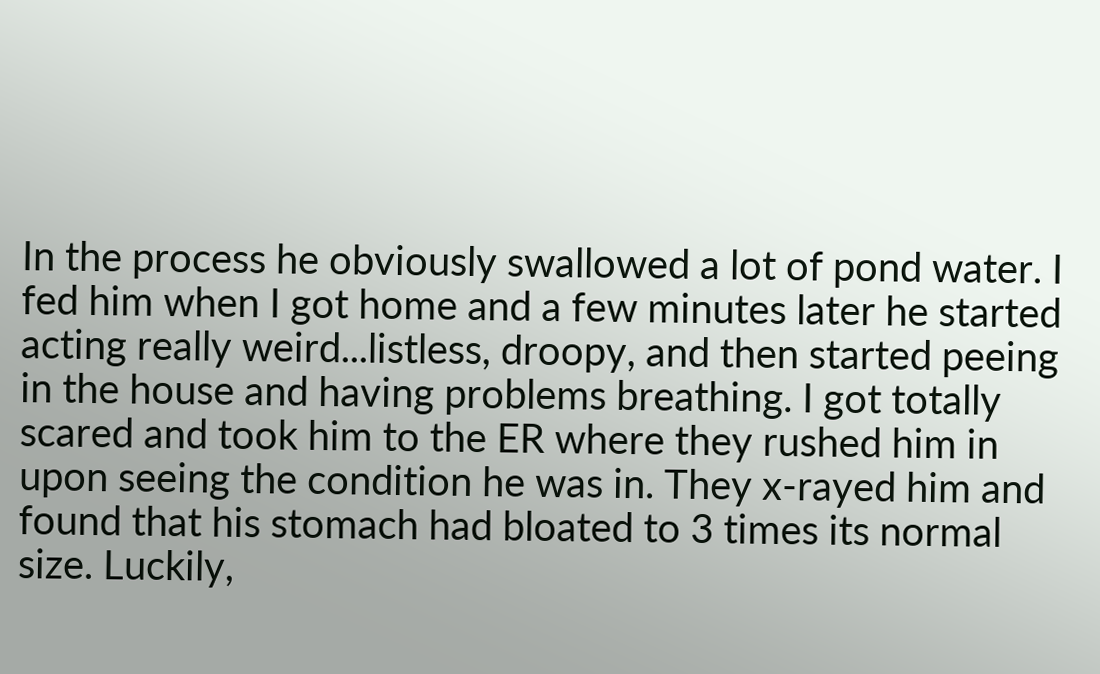In the process he obviously swallowed a lot of pond water. I fed him when I got home and a few minutes later he started acting really weird...listless, droopy, and then started peeing in the house and having problems breathing. I got totally scared and took him to the ER where they rushed him in upon seeing the condition he was in. They x-rayed him and found that his stomach had bloated to 3 times its normal size. Luckily,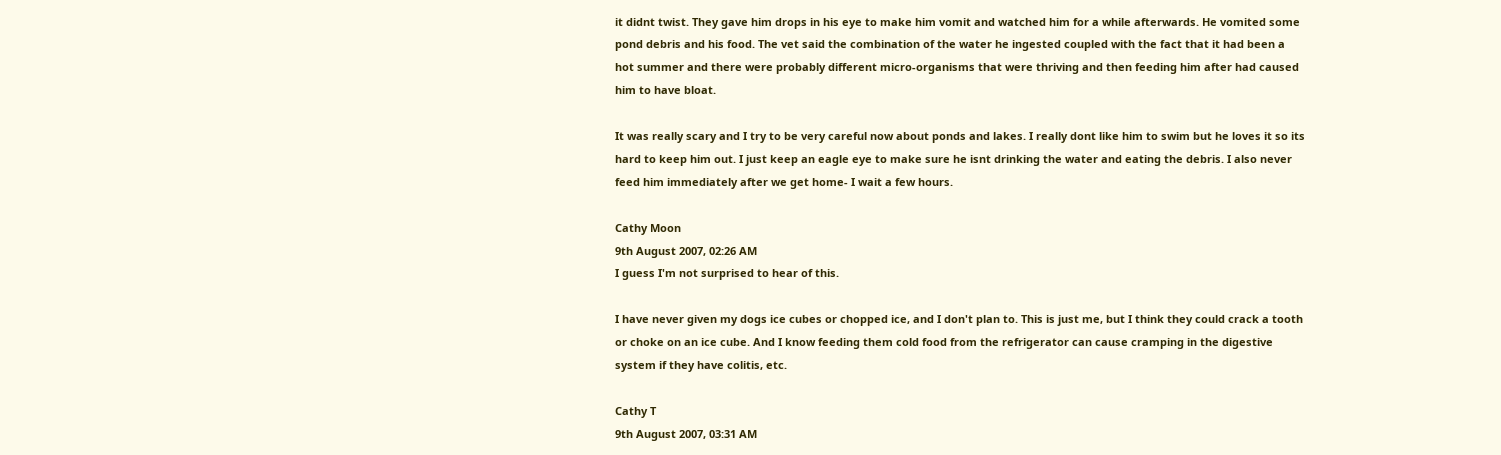it didnt twist. They gave him drops in his eye to make him vomit and watched him for a while afterwards. He vomited some pond debris and his food. The vet said the combination of the water he ingested coupled with the fact that it had been a hot summer and there were probably different micro-organisms that were thriving and then feeding him after had caused him to have bloat.

It was really scary and I try to be very careful now about ponds and lakes. I really dont like him to swim but he loves it so its hard to keep him out. I just keep an eagle eye to make sure he isnt drinking the water and eating the debris. I also never feed him immediately after we get home- I wait a few hours.

Cathy Moon
9th August 2007, 02:26 AM
I guess I'm not surprised to hear of this.

I have never given my dogs ice cubes or chopped ice, and I don't plan to. This is just me, but I think they could crack a tooth or choke on an ice cube. And I know feeding them cold food from the refrigerator can cause cramping in the digestive system if they have colitis, etc.

Cathy T
9th August 2007, 03:31 AM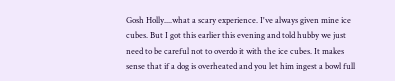Gosh Holly....what a scary experience. I've always given mine ice cubes. But I got this earlier this evening and told hubby we just need to be careful not to overdo it with the ice cubes. It makes sense that if a dog is overheated and you let him ingest a bowl full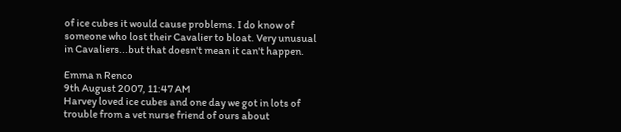of ice cubes it would cause problems. I do know of someone who lost their Cavalier to bloat. Very unusual in Cavaliers...but that doesn't mean it can't happen.

Emma n Renco
9th August 2007, 11:47 AM
Harvey loved ice cubes and one day we got in lots of trouble from a vet nurse friend of ours about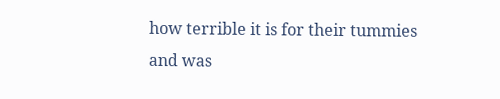how terrible it is for their tummies and was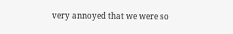very annoyed that we were so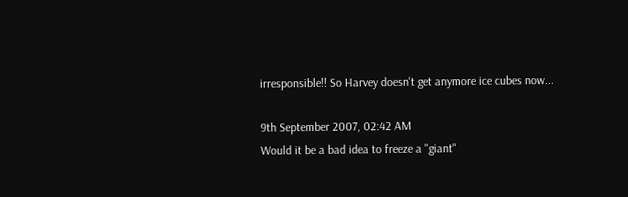irresponsible!! So Harvey doesn't get anymore ice cubes now...

9th September 2007, 02:42 AM
Would it be a bad idea to freeze a "giant"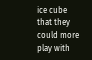ice cube that they could more play with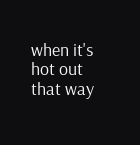when it's hot out that way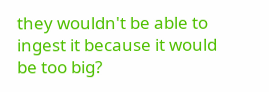they wouldn't be able to ingest it because it would be too big?